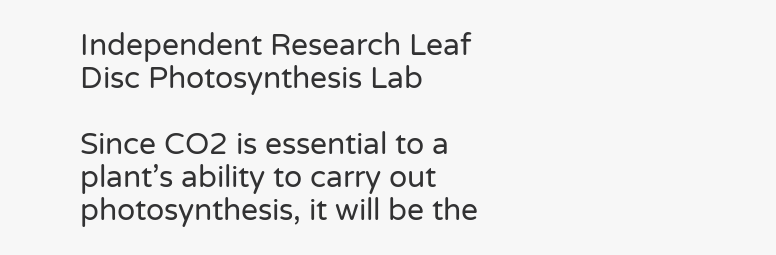Independent Research Leaf Disc Photosynthesis Lab

Since CO2 is essential to a plant’s ability to carry out photosynthesis, it will be the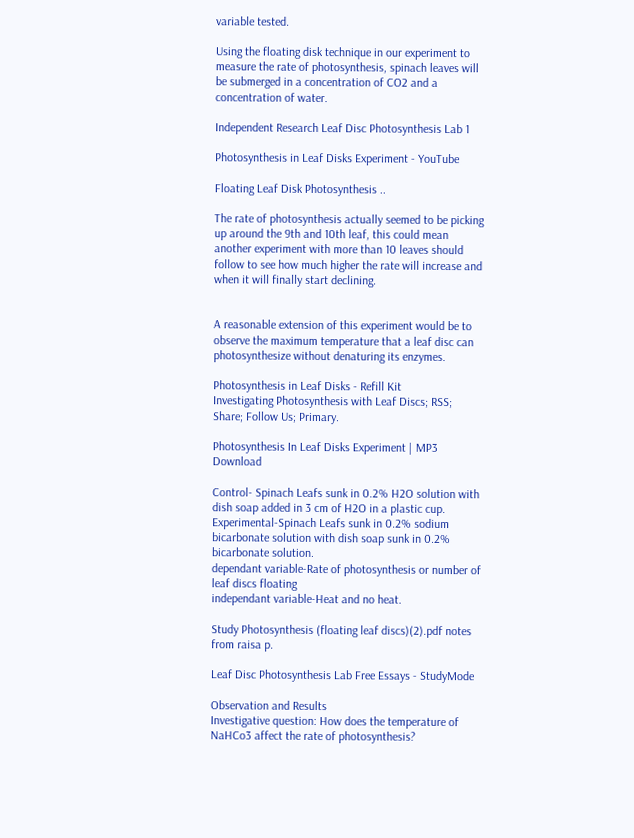variable tested.

Using the floating disk technique in our experiment to measure the rate of photosynthesis, spinach leaves will be submerged in a concentration of CO2 and a concentration of water.

Independent Research Leaf Disc Photosynthesis Lab 1

Photosynthesis in Leaf Disks Experiment - YouTube

Floating Leaf Disk Photosynthesis ..

The rate of photosynthesis actually seemed to be picking up around the 9th and 10th leaf, this could mean another experiment with more than 10 leaves should follow to see how much higher the rate will increase and when it will finally start declining.


A reasonable extension of this experiment would be to observe the maximum temperature that a leaf disc can photosynthesize without denaturing its enzymes.

Photosynthesis in Leaf Disks - Refill Kit
Investigating Photosynthesis with Leaf Discs; RSS; Share; Follow Us; Primary.

Photosynthesis In Leaf Disks Experiment | MP3 Download

Control- Spinach Leafs sunk in 0.2% H2O solution with dish soap added in 3 cm of H2O in a plastic cup.
Experimental-Spinach Leafs sunk in 0.2% sodium bicarbonate solution with dish soap sunk in 0.2% bicarbonate solution.
dependant variable-Rate of photosynthesis or number of leaf discs floating
independant variable-Heat and no heat.

Study Photosynthesis (floating leaf discs)(2).pdf notes from raisa p.

Leaf Disc Photosynthesis Lab Free Essays - StudyMode

Observation and Results
Investigative question: How does the temperature of NaHCo3 affect the rate of photosynthesis?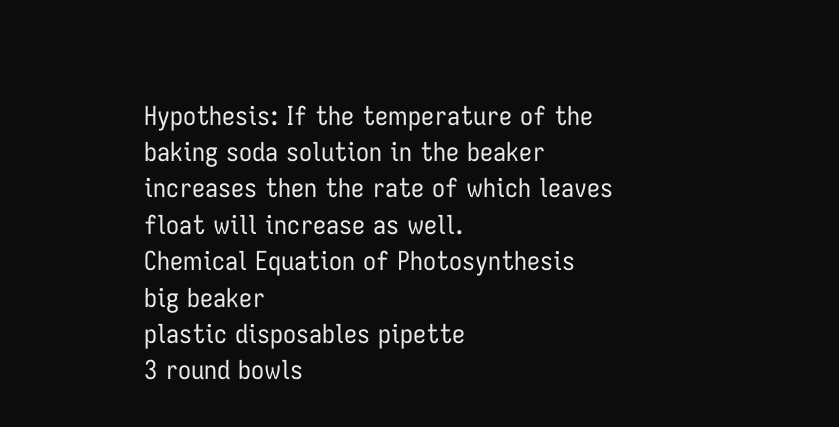Hypothesis: If the temperature of the baking soda solution in the beaker increases then the rate of which leaves float will increase as well.
Chemical Equation of Photosynthesis
big beaker
plastic disposables pipette
3 round bowls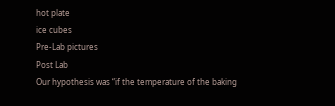hot plate
ice cubes
Pre-Lab pictures
Post Lab
Our hypothesis was “if the temperature of the baking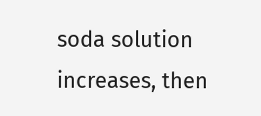soda solution increases, then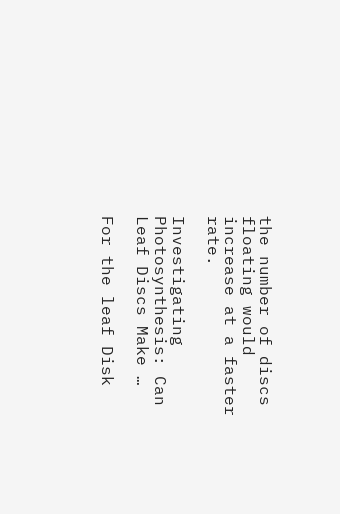the number of discs floating would increase at a faster rate.

Investigating Photosynthesis: Can Leaf Discs Make …

For the leaf Disk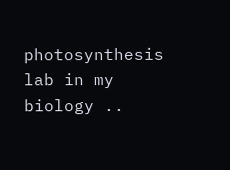photosynthesis lab in my biology ..